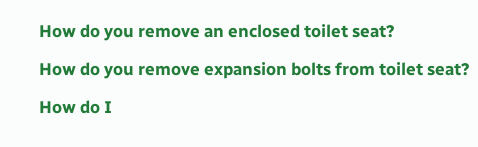How do you remove an enclosed toilet seat?

How do you remove expansion bolts from toilet seat?

How do I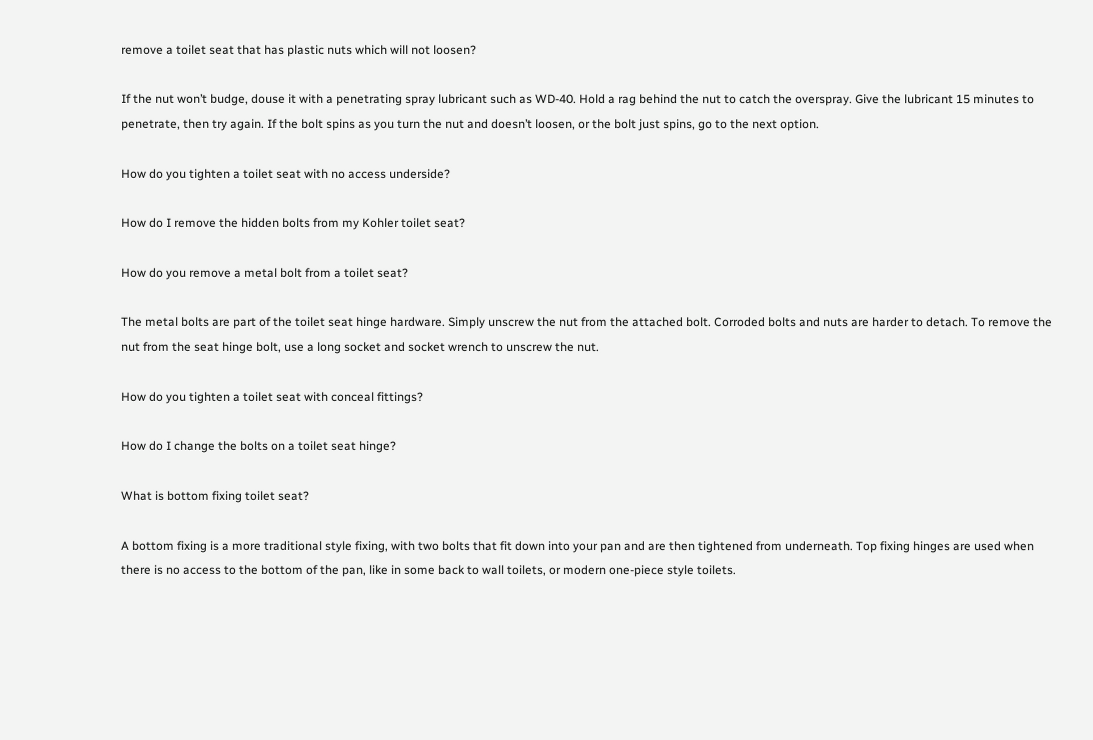remove a toilet seat that has plastic nuts which will not loosen?

If the nut won’t budge, douse it with a penetrating spray lubricant such as WD-40. Hold a rag behind the nut to catch the overspray. Give the lubricant 15 minutes to penetrate, then try again. If the bolt spins as you turn the nut and doesn’t loosen, or the bolt just spins, go to the next option.

How do you tighten a toilet seat with no access underside?

How do I remove the hidden bolts from my Kohler toilet seat?

How do you remove a metal bolt from a toilet seat?

The metal bolts are part of the toilet seat hinge hardware. Simply unscrew the nut from the attached bolt. Corroded bolts and nuts are harder to detach. To remove the nut from the seat hinge bolt, use a long socket and socket wrench to unscrew the nut.

How do you tighten a toilet seat with conceal fittings?

How do I change the bolts on a toilet seat hinge?

What is bottom fixing toilet seat?

A bottom fixing is a more traditional style fixing, with two bolts that fit down into your pan and are then tightened from underneath. Top fixing hinges are used when there is no access to the bottom of the pan, like in some back to wall toilets, or modern one-piece style toilets.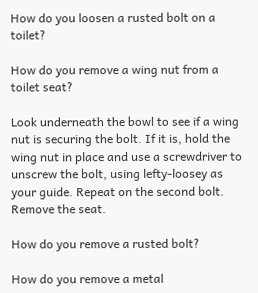How do you loosen a rusted bolt on a toilet?

How do you remove a wing nut from a toilet seat?

Look underneath the bowl to see if a wing nut is securing the bolt. If it is, hold the wing nut in place and use a screwdriver to unscrew the bolt, using lefty-loosey as your guide. Repeat on the second bolt. Remove the seat.

How do you remove a rusted bolt?

How do you remove a metal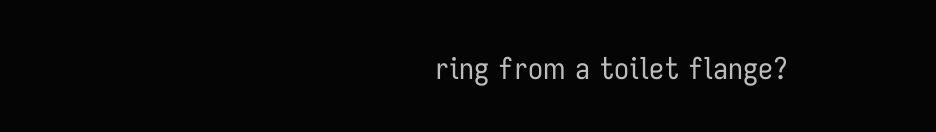ring from a toilet flange?